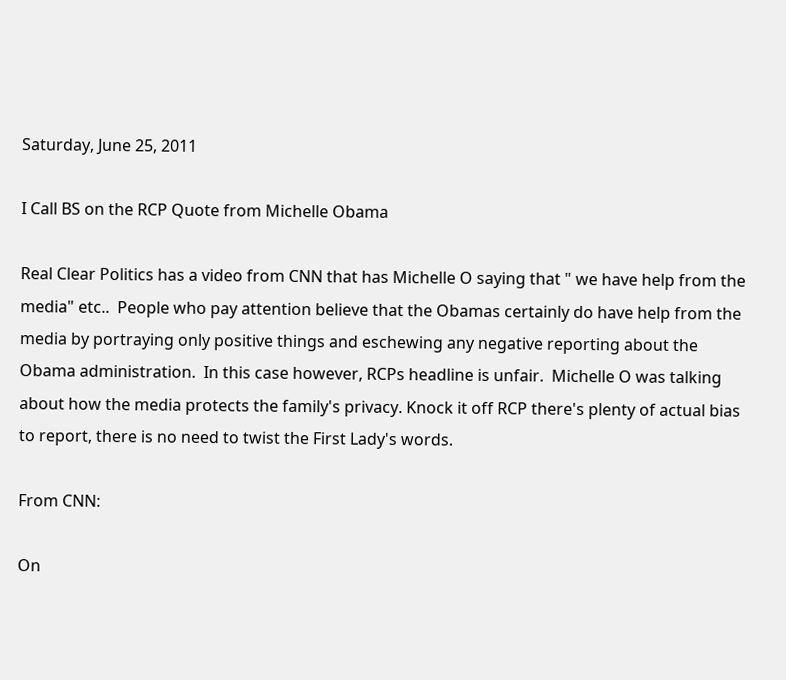Saturday, June 25, 2011

I Call BS on the RCP Quote from Michelle Obama

Real Clear Politics has a video from CNN that has Michelle O saying that " we have help from the media" etc..  People who pay attention believe that the Obamas certainly do have help from the media by portraying only positive things and eschewing any negative reporting about the Obama administration.  In this case however, RCPs headline is unfair.  Michelle O was talking about how the media protects the family's privacy. Knock it off RCP there's plenty of actual bias to report, there is no need to twist the First Lady's words.

From CNN:

On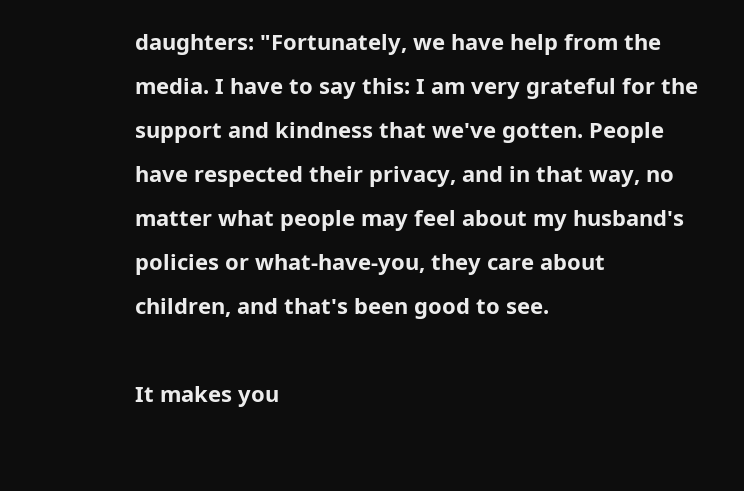daughters: "Fortunately, we have help from the media. I have to say this: I am very grateful for the support and kindness that we've gotten. People have respected their privacy, and in that way, no matter what people may feel about my husband's policies or what-have-you, they care about children, and that's been good to see.

It makes you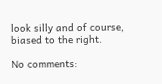look silly and of course, biased to the right.

No comments: